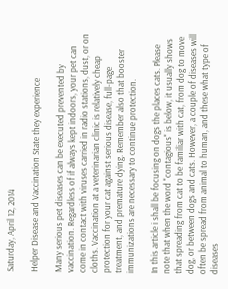Saturday, April 12, 2014

Helper Disease and Vaccination State they experience

Many serious pet diseases can be executed prevented by vaccination. Regardless of if always kept indoors, your pet can come in contact with viruses carried in radio stations, dust, or on cloths. Vaccination at a veterinarian clinic is relatively cheap protection for your cat against serious disease, full-page treatment, and premature dying. Remember also that booster immunizations are necessary to continue protection.

In this article i shall be focusing on dogs the places cats. Please note that when the word "contagious" is below, it usually shows that spreading from cat to be familiar with cat, from dog to move dog, or between dogs and cats. However, a couple of diseases will often be spread from animal to human, and these what type of diseases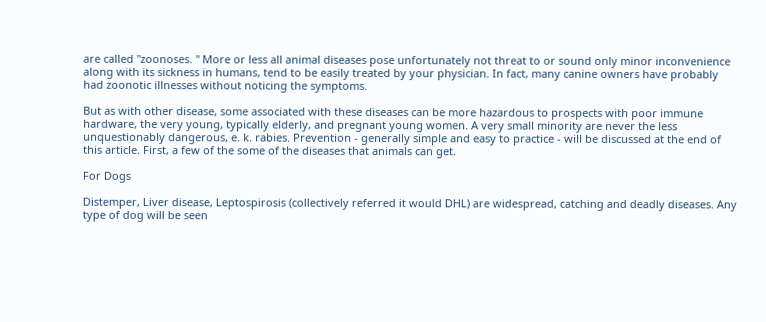are called "zoonoses. " More or less all animal diseases pose unfortunately not threat to or sound only minor inconvenience along with its sickness in humans, tend to be easily treated by your physician. In fact, many canine owners have probably had zoonotic illnesses without noticing the symptoms.

But as with other disease, some associated with these diseases can be more hazardous to prospects with poor immune hardware, the very young, typically elderly, and pregnant young women. A very small minority are never the less unquestionably dangerous, e. k. rabies. Prevention - generally simple and easy to practice - will be discussed at the end of this article. First, a few of the some of the diseases that animals can get.

For Dogs

Distemper, Liver disease, Leptospirosis (collectively referred it would DHL) are widespread, catching and deadly diseases. Any type of dog will be seen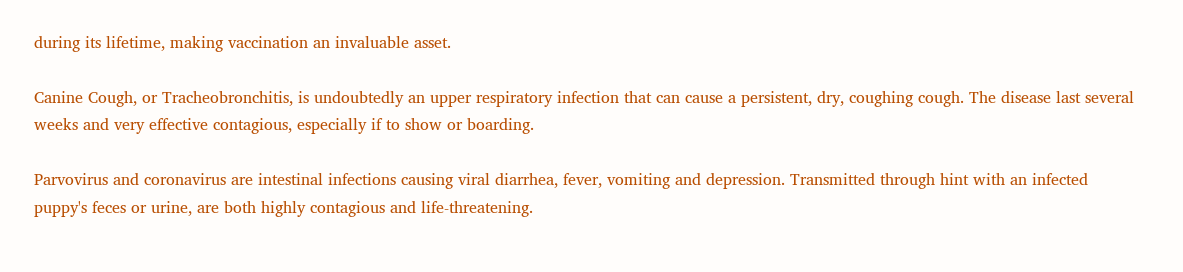during its lifetime, making vaccination an invaluable asset.

Canine Cough, or Tracheobronchitis, is undoubtedly an upper respiratory infection that can cause a persistent, dry, coughing cough. The disease last several weeks and very effective contagious, especially if to show or boarding.

Parvovirus and coronavirus are intestinal infections causing viral diarrhea, fever, vomiting and depression. Transmitted through hint with an infected puppy's feces or urine, are both highly contagious and life-threatening.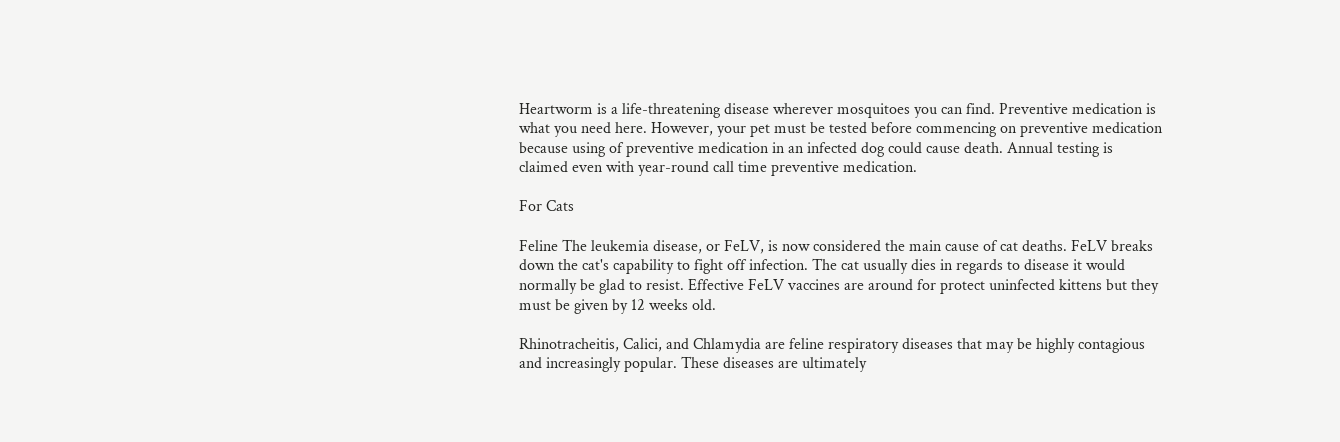Heartworm is a life-threatening disease wherever mosquitoes you can find. Preventive medication is what you need here. However, your pet must be tested before commencing on preventive medication because using of preventive medication in an infected dog could cause death. Annual testing is claimed even with year-round call time preventive medication.

For Cats

Feline The leukemia disease, or FeLV, is now considered the main cause of cat deaths. FeLV breaks down the cat's capability to fight off infection. The cat usually dies in regards to disease it would normally be glad to resist. Effective FeLV vaccines are around for protect uninfected kittens but they must be given by 12 weeks old.

Rhinotracheitis, Calici, and Chlamydia are feline respiratory diseases that may be highly contagious and increasingly popular. These diseases are ultimately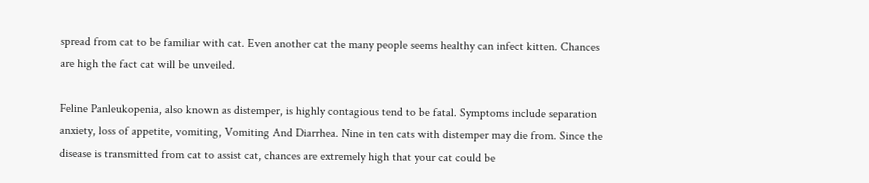spread from cat to be familiar with cat. Even another cat the many people seems healthy can infect kitten. Chances are high the fact cat will be unveiled.

Feline Panleukopenia, also known as distemper, is highly contagious tend to be fatal. Symptoms include separation anxiety, loss of appetite, vomiting, Vomiting And Diarrhea. Nine in ten cats with distemper may die from. Since the disease is transmitted from cat to assist cat, chances are extremely high that your cat could be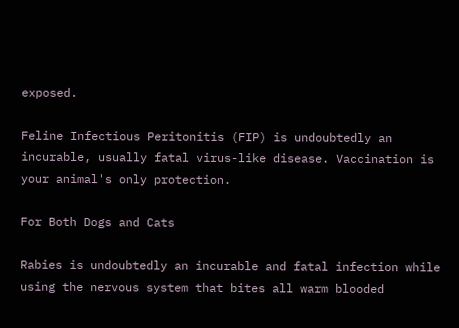exposed.

Feline Infectious Peritonitis (FIP) is undoubtedly an incurable, usually fatal virus-like disease. Vaccination is your animal's only protection.

For Both Dogs and Cats

Rabies is undoubtedly an incurable and fatal infection while using the nervous system that bites all warm blooded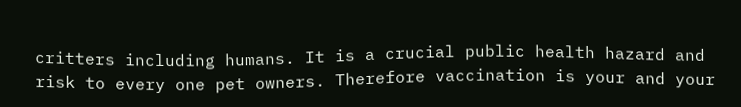critters including humans. It is a crucial public health hazard and risk to every one pet owners. Therefore vaccination is your and your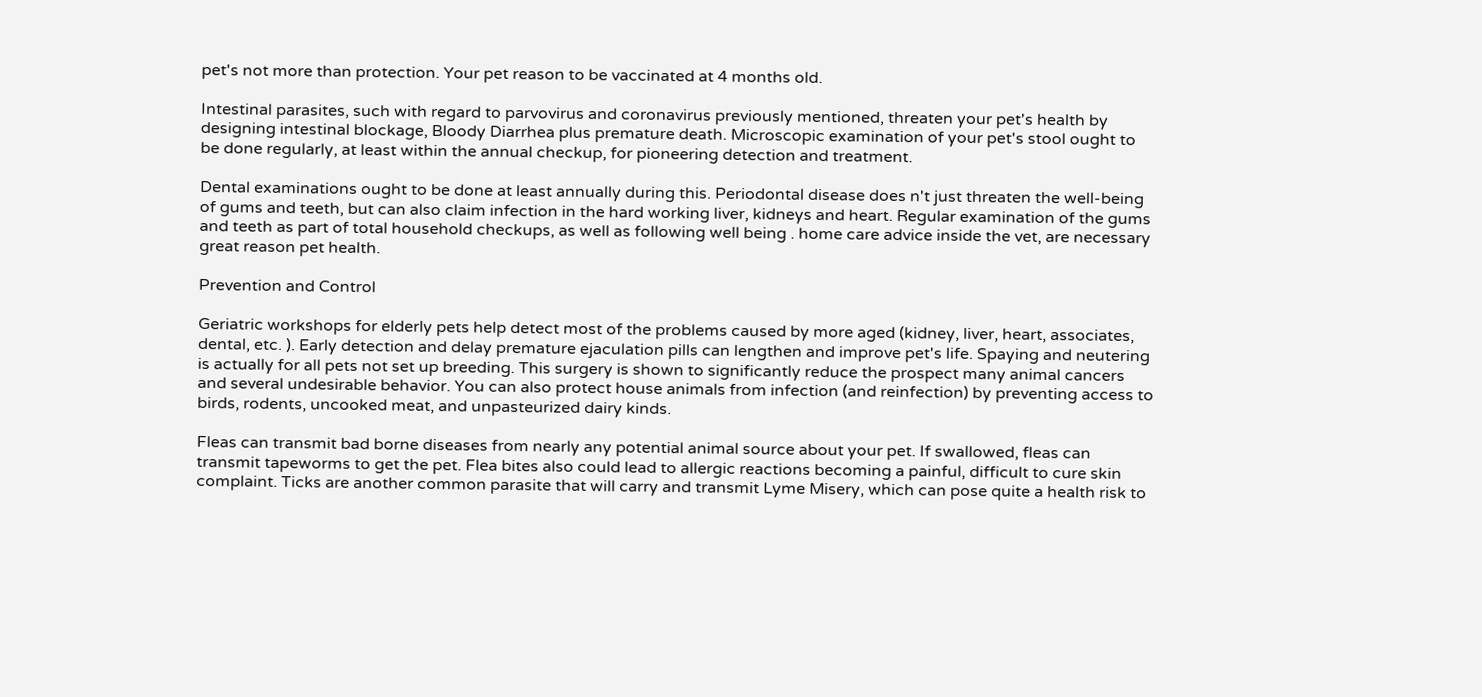pet's not more than protection. Your pet reason to be vaccinated at 4 months old.

Intestinal parasites, such with regard to parvovirus and coronavirus previously mentioned, threaten your pet's health by designing intestinal blockage, Bloody Diarrhea plus premature death. Microscopic examination of your pet's stool ought to be done regularly, at least within the annual checkup, for pioneering detection and treatment.

Dental examinations ought to be done at least annually during this. Periodontal disease does n't just threaten the well-being of gums and teeth, but can also claim infection in the hard working liver, kidneys and heart. Regular examination of the gums and teeth as part of total household checkups, as well as following well being . home care advice inside the vet, are necessary great reason pet health.

Prevention and Control

Geriatric workshops for elderly pets help detect most of the problems caused by more aged (kidney, liver, heart, associates, dental, etc. ). Early detection and delay premature ejaculation pills can lengthen and improve pet's life. Spaying and neutering is actually for all pets not set up breeding. This surgery is shown to significantly reduce the prospect many animal cancers and several undesirable behavior. You can also protect house animals from infection (and reinfection) by preventing access to birds, rodents, uncooked meat, and unpasteurized dairy kinds.

Fleas can transmit bad borne diseases from nearly any potential animal source about your pet. If swallowed, fleas can transmit tapeworms to get the pet. Flea bites also could lead to allergic reactions becoming a painful, difficult to cure skin complaint. Ticks are another common parasite that will carry and transmit Lyme Misery, which can pose quite a health risk to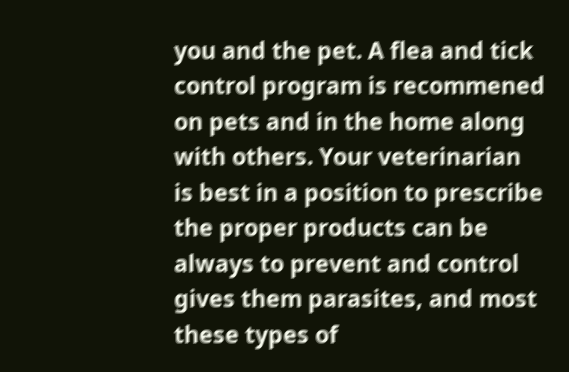you and the pet. A flea and tick control program is recommened on pets and in the home along with others. Your veterinarian is best in a position to prescribe the proper products can be always to prevent and control gives them parasites, and most these types of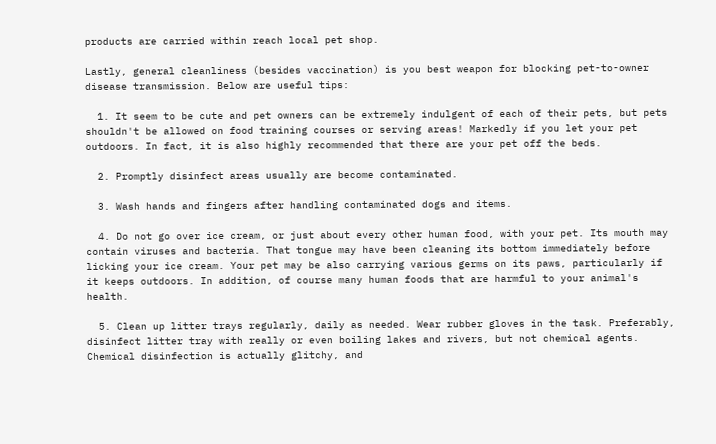products are carried within reach local pet shop.

Lastly, general cleanliness (besides vaccination) is you best weapon for blocking pet-to-owner disease transmission. Below are useful tips:

  1. It seem to be cute and pet owners can be extremely indulgent of each of their pets, but pets shouldn't be allowed on food training courses or serving areas! Markedly if you let your pet outdoors. In fact, it is also highly recommended that there are your pet off the beds.

  2. Promptly disinfect areas usually are become contaminated.

  3. Wash hands and fingers after handling contaminated dogs and items.

  4. Do not go over ice cream, or just about every other human food, with your pet. Its mouth may contain viruses and bacteria. That tongue may have been cleaning its bottom immediately before licking your ice cream. Your pet may be also carrying various germs on its paws, particularly if it keeps outdoors. In addition, of course many human foods that are harmful to your animal's health.

  5. Clean up litter trays regularly, daily as needed. Wear rubber gloves in the task. Preferably, disinfect litter tray with really or even boiling lakes and rivers, but not chemical agents. Chemical disinfection is actually glitchy, and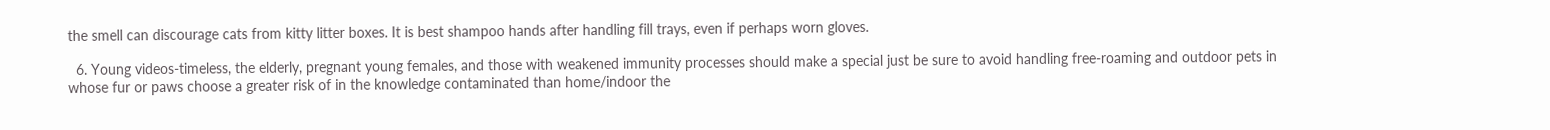the smell can discourage cats from kitty litter boxes. It is best shampoo hands after handling fill trays, even if perhaps worn gloves.

  6. Young videos-timeless, the elderly, pregnant young females, and those with weakened immunity processes should make a special just be sure to avoid handling free-roaming and outdoor pets in whose fur or paws choose a greater risk of in the knowledge contaminated than home/indoor the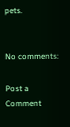pets.


No comments:

Post a Comment